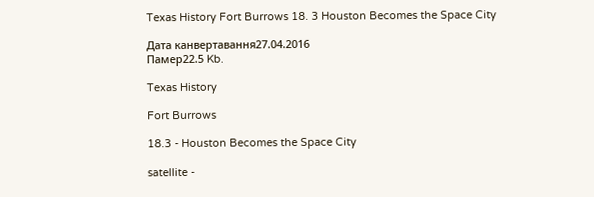Texas History Fort Burrows 18. 3 Houston Becomes the Space City

Дата канвертавання27.04.2016
Памер22.5 Kb.

Texas History

Fort Burrows

18.3 - Houston Becomes the Space City

satellite -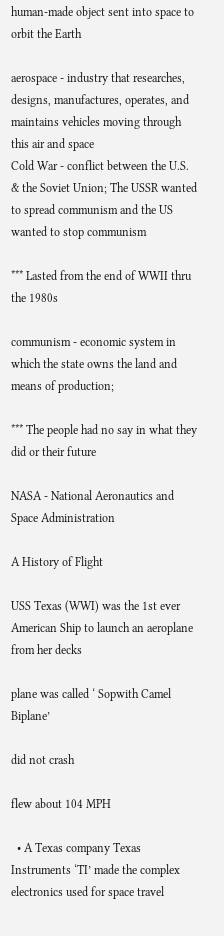human-made object sent into space to orbit the Earth

aerospace - industry that researches, designs, manufactures, operates, and maintains vehicles moving through this air and space
Cold War - conflict between the U.S. & the Soviet Union; The USSR wanted to spread communism and the US wanted to stop communism

*** Lasted from the end of WWII thru the 1980s

communism - economic system in which the state owns the land and means of production;

*** The people had no say in what they did or their future

NASA - National Aeronautics and Space Administration

A History of Flight

USS Texas (WWI) was the 1st ever American Ship to launch an aeroplane from her decks

plane was called ‘ Sopwith Camel Biplane’

did not crash

flew about 104 MPH

  • A Texas company Texas Instruments ‘TI’ made the complex electronics used for space travel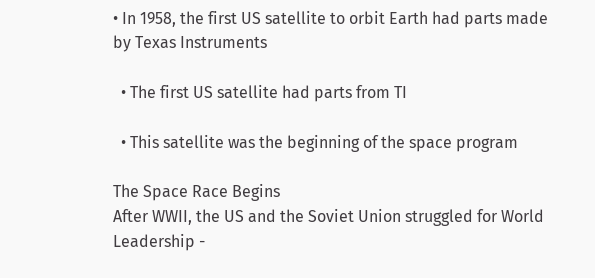• In 1958, the first US satellite to orbit Earth had parts made by Texas Instruments

  • The first US satellite had parts from TI

  • This satellite was the beginning of the space program

The Space Race Begins
After WWII, the US and the Soviet Union struggled for World Leadership -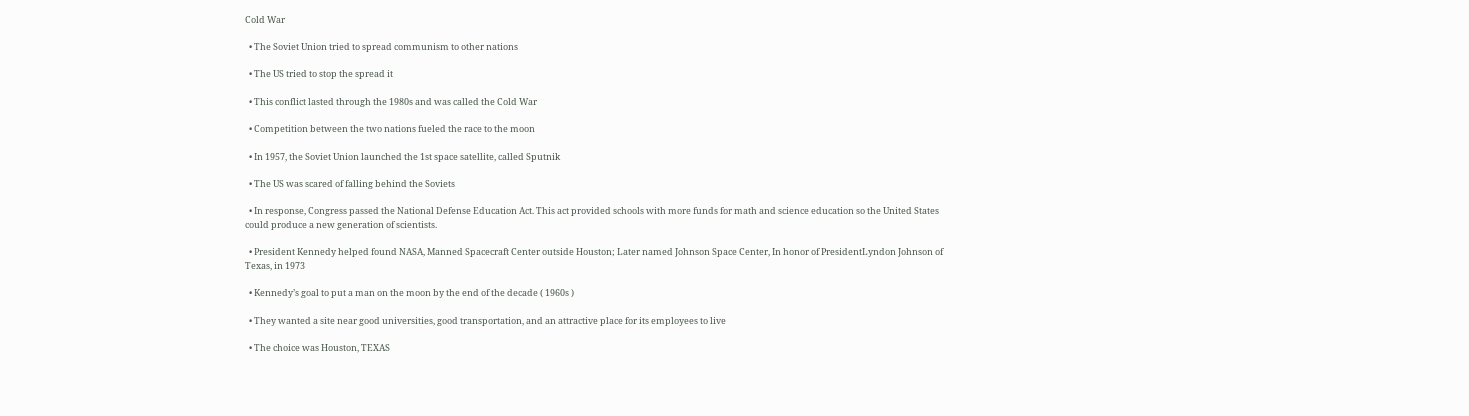Cold War

  • The Soviet Union tried to spread communism to other nations

  • The US tried to stop the spread it

  • This conflict lasted through the 1980s and was called the Cold War

  • Competition between the two nations fueled the race to the moon

  • In 1957, the Soviet Union launched the 1st space satellite, called Sputnik

  • The US was scared of falling behind the Soviets

  • In response, Congress passed the National Defense Education Act. This act provided schools with more funds for math and science education so the United States could produce a new generation of scientists.

  • President Kennedy helped found NASA, Manned Spacecraft Center outside Houston; Later named Johnson Space Center, In honor of PresidentLyndon Johnson of Texas, in 1973

  • Kennedy’s goal to put a man on the moon by the end of the decade ( 1960s )

  • They wanted a site near good universities, good transportation, and an attractive place for its employees to live

  • The choice was Houston, TEXAS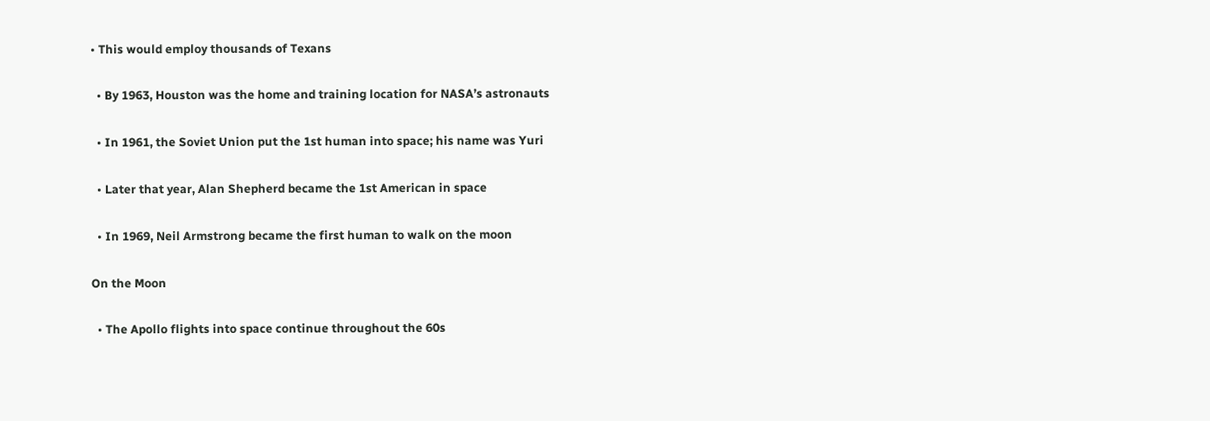• This would employ thousands of Texans

  • By 1963, Houston was the home and training location for NASA’s astronauts

  • In 1961, the Soviet Union put the 1st human into space; his name was Yuri

  • Later that year, Alan Shepherd became the 1st American in space

  • In 1969, Neil Armstrong became the first human to walk on the moon

On the Moon

  • The Apollo flights into space continue throughout the 60s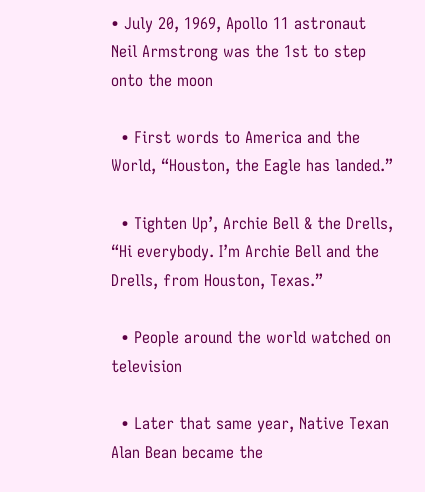• July 20, 1969, Apollo 11 astronaut Neil Armstrong was the 1st to step onto the moon

  • First words to America and the World, “Houston, the Eagle has landed.”

  • Tighten Up’, Archie Bell & the Drells, “Hi everybody. I’m Archie Bell and the Drells, from Houston, Texas.”

  • People around the world watched on television

  • Later that same year, Native Texan Alan Bean became the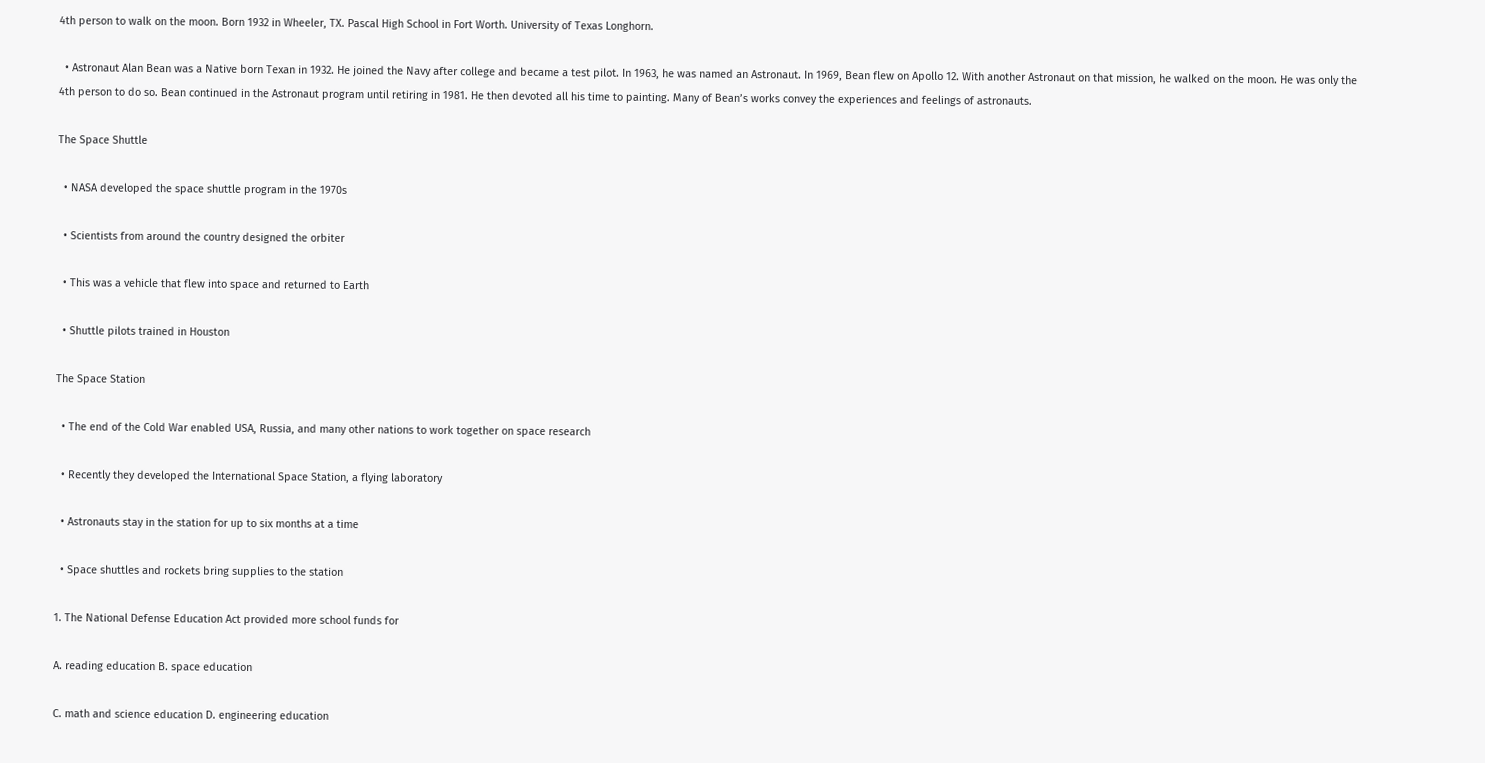4th person to walk on the moon. Born 1932 in Wheeler, TX. Pascal High School in Fort Worth. University of Texas Longhorn.

  • Astronaut Alan Bean was a Native born Texan in 1932. He joined the Navy after college and became a test pilot. In 1963, he was named an Astronaut. In 1969, Bean flew on Apollo 12. With another Astronaut on that mission, he walked on the moon. He was only the 4th person to do so. Bean continued in the Astronaut program until retiring in 1981. He then devoted all his time to painting. Many of Bean’s works convey the experiences and feelings of astronauts.

The Space Shuttle

  • NASA developed the space shuttle program in the 1970s

  • Scientists from around the country designed the orbiter

  • This was a vehicle that flew into space and returned to Earth

  • Shuttle pilots trained in Houston

The Space Station

  • The end of the Cold War enabled USA, Russia, and many other nations to work together on space research

  • Recently they developed the International Space Station, a flying laboratory

  • Astronauts stay in the station for up to six months at a time

  • Space shuttles and rockets bring supplies to the station

1. The National Defense Education Act provided more school funds for

A. reading education B. space education

C. math and science education D. engineering education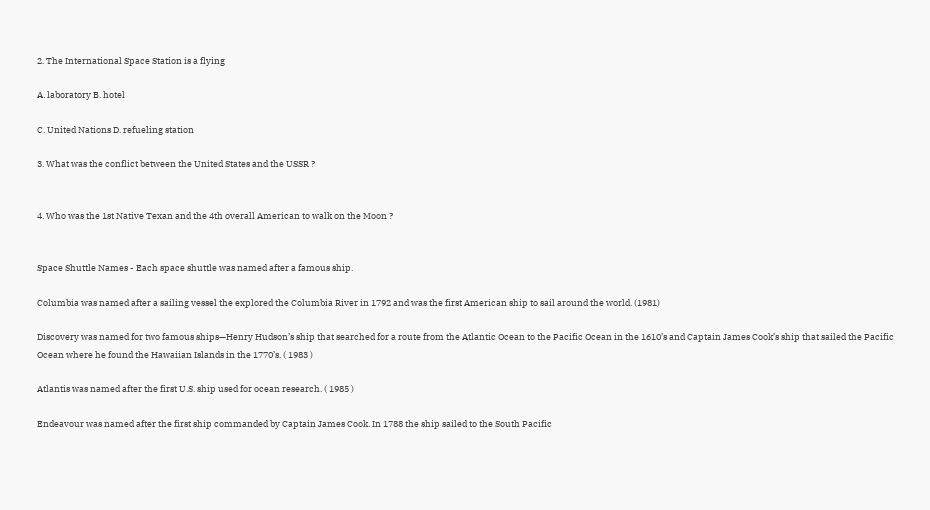2. The International Space Station is a flying

A. laboratory B. hotel

C. United Nations D. refueling station

3. What was the conflict between the United States and the USSR ?


4. Who was the 1st Native Texan and the 4th overall American to walk on the Moon ?


Space Shuttle Names - Each space shuttle was named after a famous ship.

Columbia was named after a sailing vessel the explored the Columbia River in 1792 and was the first American ship to sail around the world. (1981)

Discovery was named for two famous ships—Henry Hudson’s ship that searched for a route from the Atlantic Ocean to the Pacific Ocean in the 1610’s and Captain James Cook’s ship that sailed the Pacific Ocean where he found the Hawaiian Islands in the 1770’s. ( 1983 )

Atlantis was named after the first U.S. ship used for ocean research. ( 1985 )

Endeavour was named after the first ship commanded by Captain James Cook. In 1788 the ship sailed to the South Pacific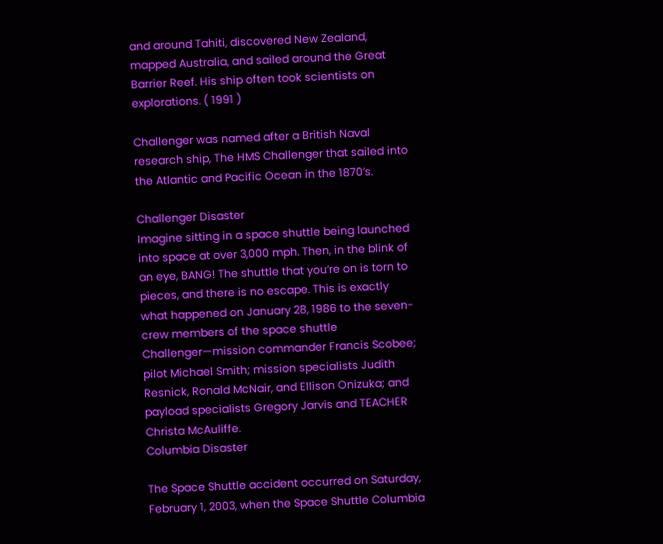and around Tahiti, discovered New Zealand, mapped Australia, and sailed around the Great Barrier Reef. His ship often took scientists on explorations. ( 1991 )

Challenger was named after a British Naval research ship, The HMS Challenger that sailed into the Atlantic and Pacific Ocean in the 1870’s.

Challenger Disaster
Imagine sitting in a space shuttle being launched into space at over 3,000 mph. Then, in the blink of an eye, BANG! The shuttle that you’re on is torn to pieces, and there is no escape. This is exactly what happened on January 28, 1986 to the seven-crew members of the space shuttle Challenger—mission commander Francis Scobee; pilot Michael Smith; mission specialists Judith Resnick, Ronald McNair, and Ellison Onizuka; and payload specialists Gregory Jarvis and TEACHER Christa McAuliffe.
Columbia Disaster

The Space Shuttle accident occurred on Saturday, February 1, 2003, when the Space Shuttle Columbia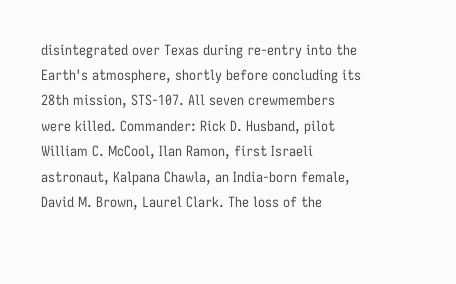disintegrated over Texas during re-entry into the Earth's atmosphere, shortly before concluding its 28th mission, STS-107. All seven crewmembers were killed. Commander: Rick D. Husband, pilot William C. McCool, Ilan Ramon, first Israeli astronaut, Kalpana Chawla, an India-born female, David M. Brown, Laurel Clark. The loss of the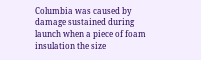Columbia was caused by damage sustained during launch when a piece of foam insulation the size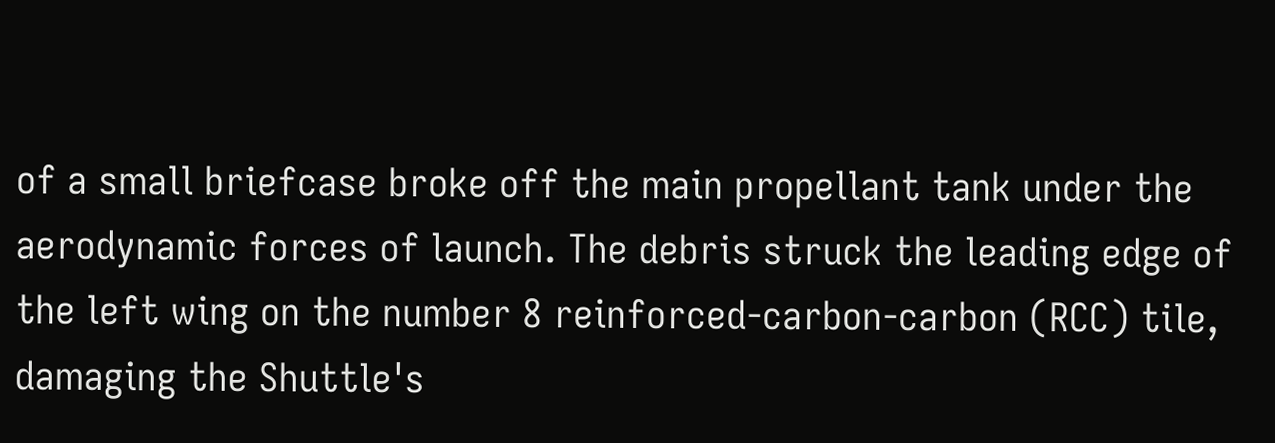of a small briefcase broke off the main propellant tank under the aerodynamic forces of launch. The debris struck the leading edge of the left wing on the number 8 reinforced-carbon-carbon (RCC) tile, damaging the Shuttle's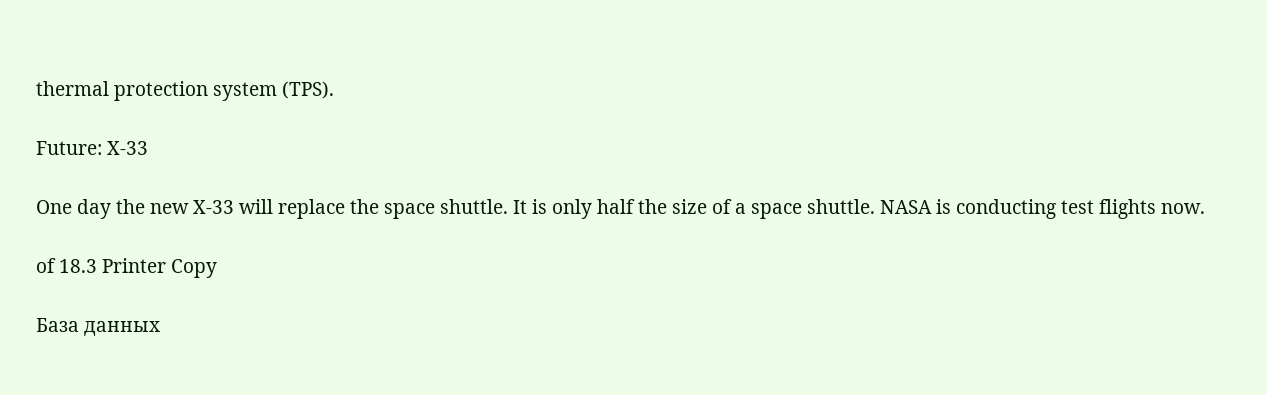thermal protection system (TPS).

Future: X-33

One day the new X-33 will replace the space shuttle. It is only half the size of a space shuttle. NASA is conducting test flights now.

of 18.3 Printer Copy

База данных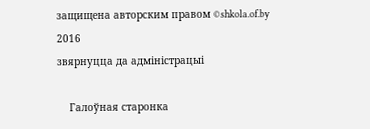защищена авторским правом ©shkola.of.by 2016
звярнуцца да адміністрацыі

    Галоўная старонка